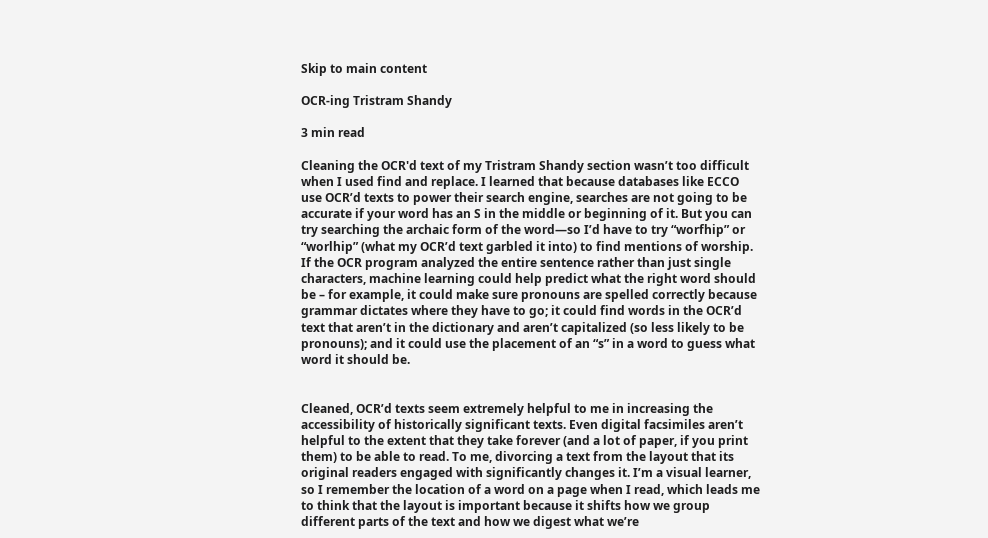Skip to main content

OCR-ing Tristram Shandy

3 min read

Cleaning the OCR'd text of my Tristram Shandy section wasn’t too difficult when I used find and replace. I learned that because databases like ECCO use OCR’d texts to power their search engine, searches are not going to be accurate if your word has an S in the middle or beginning of it. But you can try searching the archaic form of the word—so I’d have to try “worfhip” or “worlhip” (what my OCR’d text garbled it into) to find mentions of worship. If the OCR program analyzed the entire sentence rather than just single characters, machine learning could help predict what the right word should be – for example, it could make sure pronouns are spelled correctly because grammar dictates where they have to go; it could find words in the OCR’d text that aren’t in the dictionary and aren’t capitalized (so less likely to be pronouns); and it could use the placement of an “s” in a word to guess what word it should be.


Cleaned, OCR’d texts seem extremely helpful to me in increasing the accessibility of historically significant texts. Even digital facsimiles aren’t helpful to the extent that they take forever (and a lot of paper, if you print them) to be able to read. To me, divorcing a text from the layout that its original readers engaged with significantly changes it. I’m a visual learner, so I remember the location of a word on a page when I read, which leads me to think that the layout is important because it shifts how we group different parts of the text and how we digest what we’re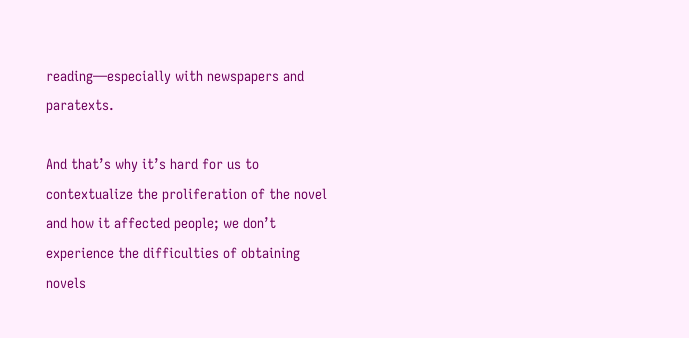reading—especially with newspapers and paratexts.

And that’s why it’s hard for us to contextualize the proliferation of the novel and how it affected people; we don’t experience the difficulties of obtaining novels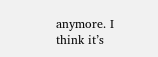anymore. I think it’s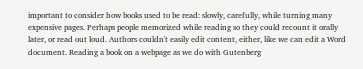important to consider how books used to be read: slowly, carefully, while turning many expensive pages. Perhaps people memorized while reading so they could recount it orally later, or read out loud. Authors couldn't easily edit content, either, like we can edit a Word document. Reading a book on a webpage as we do with Gutenberg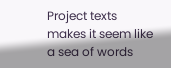Project texts makes it seem like a sea of words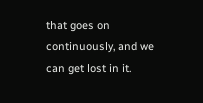that goes on continuously, and we can get lost in it.